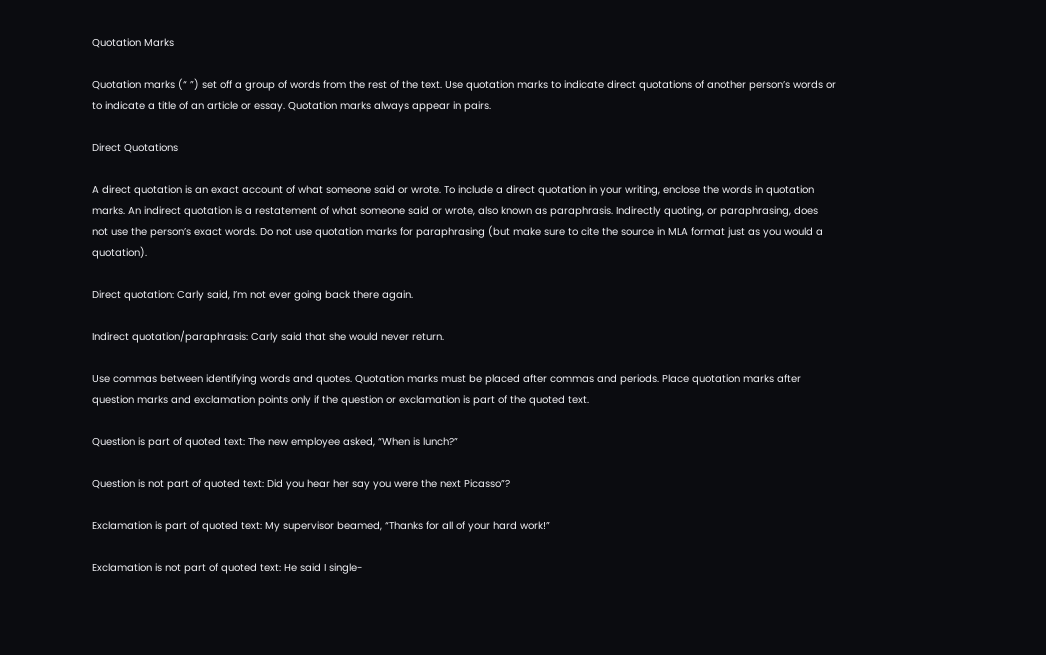Quotation Marks

Quotation marks (“ ”) set off a group of words from the rest of the text. Use quotation marks to indicate direct quotations of another person’s words or to indicate a title of an article or essay. Quotation marks always appear in pairs.

Direct Quotations

A direct quotation is an exact account of what someone said or wrote. To include a direct quotation in your writing, enclose the words in quotation marks. An indirect quotation is a restatement of what someone said or wrote, also known as paraphrasis. Indirectly quoting, or paraphrasing, does not use the person’s exact words. Do not use quotation marks for paraphrasing (but make sure to cite the source in MLA format just as you would a quotation).

Direct quotation: Carly said, I’m not ever going back there again.

Indirect quotation/paraphrasis: Carly said that she would never return.

Use commas between identifying words and quotes. Quotation marks must be placed after commas and periods. Place quotation marks after question marks and exclamation points only if the question or exclamation is part of the quoted text.

Question is part of quoted text: The new employee asked, “When is lunch?”

Question is not part of quoted text: Did you hear her say you were the next Picasso”?

Exclamation is part of quoted text: My supervisor beamed, “Thanks for all of your hard work!”

Exclamation is not part of quoted text: He said I single-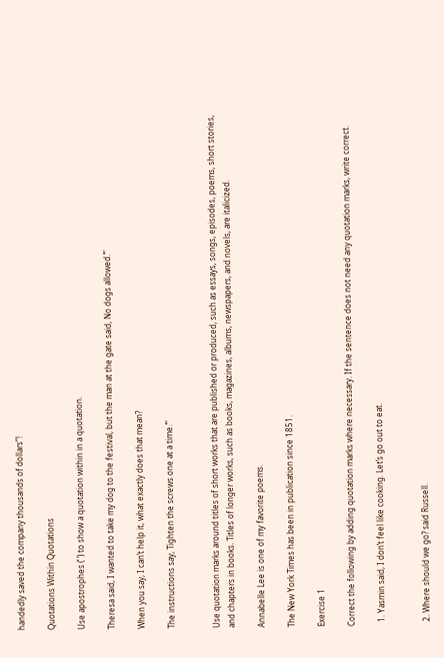handedly saved the company thousands of dollars”!

Quotations Within Quotations

Use apostrophes (‘ ’) to show a quotation within in a quotation.

Theresa said, I wanted to take my dog to the festival, but the man at the gate said, No dogs allowed.’”

When you say, I can’t help it, what exactly does that mean?

The instructions say, Tighten the screws one at a time.’”


Use quotation marks around titles of short works that are published or produced, such as essays, songs, episodes, poems, short stories, and chapters in books. Titles of longer works, such as books, magazines, albums, newspapers, and novels, are italicized.

Annabelle Lee is one of my favorite poems.

The New York Times has been in publication since 1851.

Exercise 1

Correct the following by adding quotation marks where necessary. If the sentence does not need any quotation marks, write correct.

  1. Yasmin said, I don’t feel like cooking. Let’s go out to eat.


  2. Where should we go? said Russell.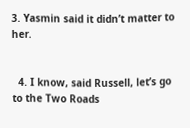3. Yasmin said it didn’t matter to her.


  4. I know, said Russell, let’s go to the Two Roads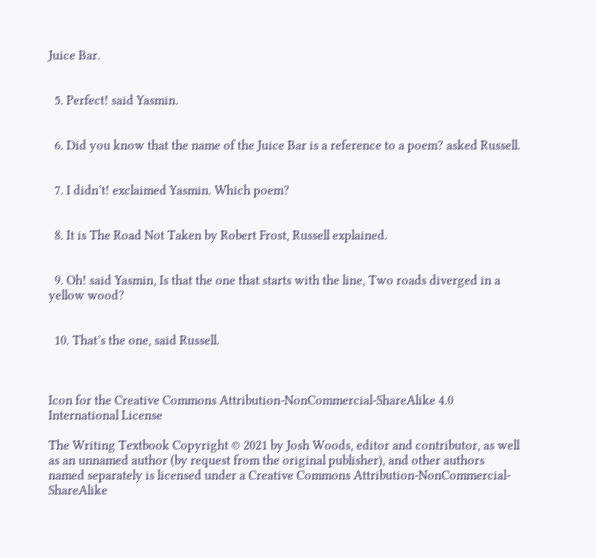Juice Bar.


  5. Perfect! said Yasmin.


  6. Did you know that the name of the Juice Bar is a reference to a poem? asked Russell.


  7. I didn’t! exclaimed Yasmin. Which poem?


  8. It is The Road Not Taken by Robert Frost, Russell explained.


  9. Oh! said Yasmin, Is that the one that starts with the line, Two roads diverged in a yellow wood?


  10. That’s the one, said Russell.



Icon for the Creative Commons Attribution-NonCommercial-ShareAlike 4.0 International License

The Writing Textbook Copyright © 2021 by Josh Woods, editor and contributor, as well as an unnamed author (by request from the original publisher), and other authors named separately is licensed under a Creative Commons Attribution-NonCommercial-ShareAlike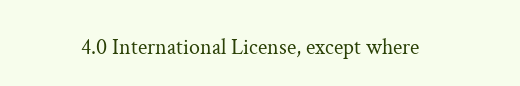4.0 International License, except where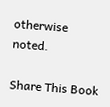otherwise noted.

Share This Book